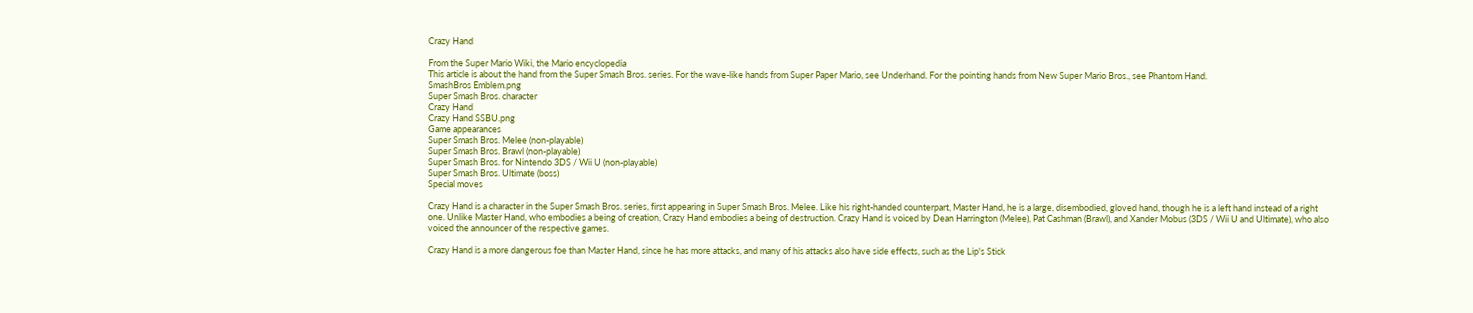Crazy Hand

From the Super Mario Wiki, the Mario encyclopedia
This article is about the hand from the Super Smash Bros. series. For the wave-like hands from Super Paper Mario, see Underhand. For the pointing hands from New Super Mario Bros., see Phantom Hand.
SmashBros Emblem.png
Super Smash Bros. character
Crazy Hand
Crazy Hand SSBU.png
Game appearances
Super Smash Bros. Melee (non-playable)
Super Smash Bros. Brawl (non-playable)
Super Smash Bros. for Nintendo 3DS / Wii U (non-playable)
Super Smash Bros. Ultimate (boss)
Special moves

Crazy Hand is a character in the Super Smash Bros. series, first appearing in Super Smash Bros. Melee. Like his right-handed counterpart, Master Hand, he is a large, disembodied, gloved hand, though he is a left hand instead of a right one. Unlike Master Hand, who embodies a being of creation, Crazy Hand embodies a being of destruction. Crazy Hand is voiced by Dean Harrington (Melee), Pat Cashman (Brawl), and Xander Mobus (3DS / Wii U and Ultimate), who also voiced the announcer of the respective games.

Crazy Hand is a more dangerous foe than Master Hand, since he has more attacks, and many of his attacks also have side effects, such as the Lip's Stick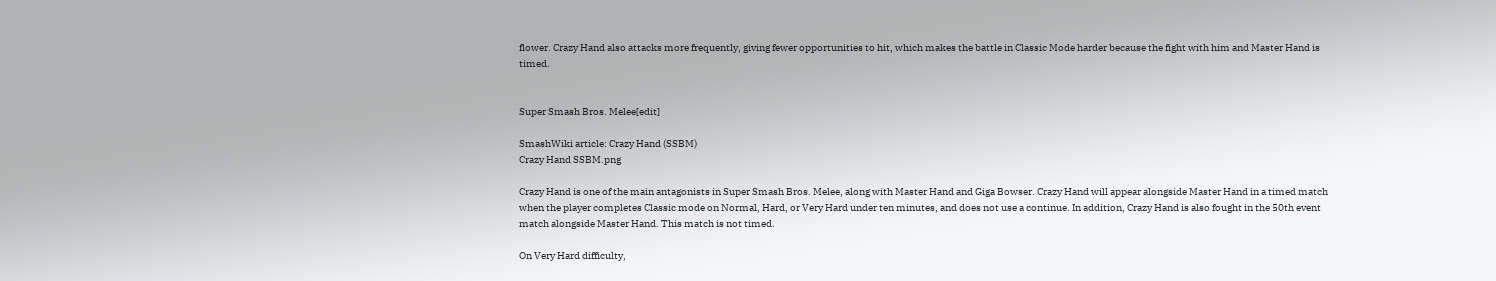flower. Crazy Hand also attacks more frequently, giving fewer opportunities to hit, which makes the battle in Classic Mode harder because the fight with him and Master Hand is timed.


Super Smash Bros. Melee[edit]

SmashWiki article: Crazy Hand (SSBM)
Crazy Hand SSBM.png

Crazy Hand is one of the main antagonists in Super Smash Bros. Melee, along with Master Hand and Giga Bowser. Crazy Hand will appear alongside Master Hand in a timed match when the player completes Classic mode on Normal, Hard, or Very Hard under ten minutes, and does not use a continue. In addition, Crazy Hand is also fought in the 50th event match alongside Master Hand. This match is not timed.

On Very Hard difficulty,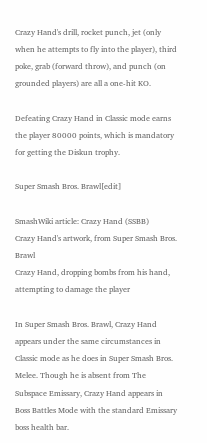Crazy Hand's drill, rocket punch, jet (only when he attempts to fly into the player), third poke, grab (forward throw), and punch (on grounded players) are all a one-hit KO.

Defeating Crazy Hand in Classic mode earns the player 80000 points, which is mandatory for getting the Diskun trophy.

Super Smash Bros. Brawl[edit]

SmashWiki article: Crazy Hand (SSBB)
Crazy Hand's artwork, from Super Smash Bros. Brawl
Crazy Hand, dropping bombs from his hand, attempting to damage the player

In Super Smash Bros. Brawl, Crazy Hand appears under the same circumstances in Classic mode as he does in Super Smash Bros. Melee. Though he is absent from The Subspace Emissary, Crazy Hand appears in Boss Battles Mode with the standard Emissary boss health bar.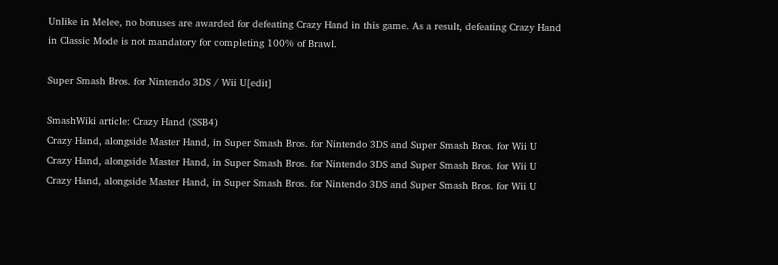Unlike in Melee, no bonuses are awarded for defeating Crazy Hand in this game. As a result, defeating Crazy Hand in Classic Mode is not mandatory for completing 100% of Brawl.

Super Smash Bros. for Nintendo 3DS / Wii U[edit]

SmashWiki article: Crazy Hand (SSB4)
Crazy Hand, alongside Master Hand, in Super Smash Bros. for Nintendo 3DS and Super Smash Bros. for Wii U
Crazy Hand, alongside Master Hand, in Super Smash Bros. for Nintendo 3DS and Super Smash Bros. for Wii U
Crazy Hand, alongside Master Hand, in Super Smash Bros. for Nintendo 3DS and Super Smash Bros. for Wii U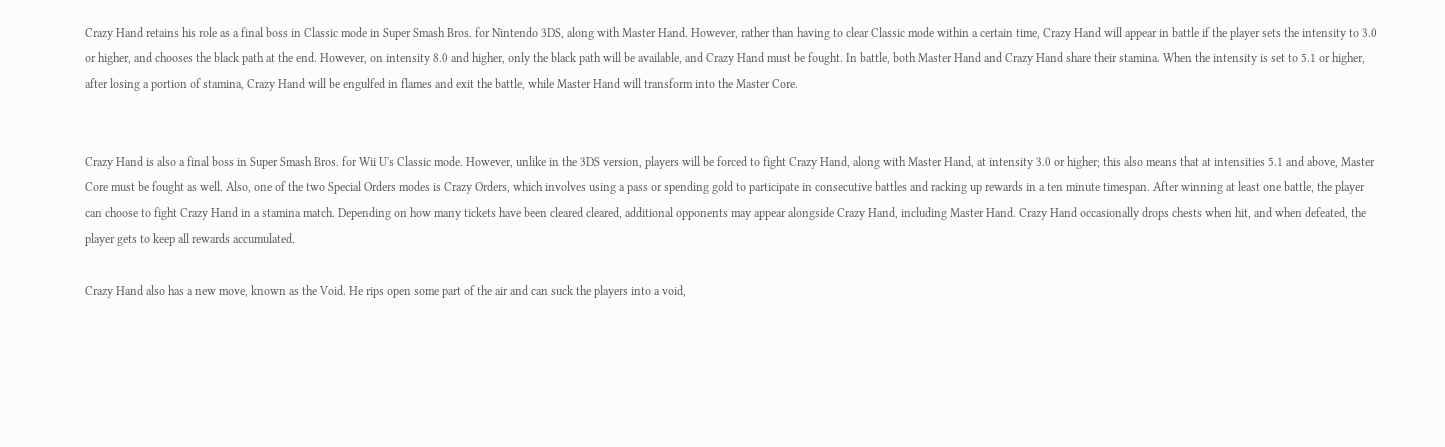Crazy Hand retains his role as a final boss in Classic mode in Super Smash Bros. for Nintendo 3DS, along with Master Hand. However, rather than having to clear Classic mode within a certain time, Crazy Hand will appear in battle if the player sets the intensity to 3.0 or higher, and chooses the black path at the end. However, on intensity 8.0 and higher, only the black path will be available, and Crazy Hand must be fought. In battle, both Master Hand and Crazy Hand share their stamina. When the intensity is set to 5.1 or higher, after losing a portion of stamina, Crazy Hand will be engulfed in flames and exit the battle, while Master Hand will transform into the Master Core.


Crazy Hand is also a final boss in Super Smash Bros. for Wii U's Classic mode. However, unlike in the 3DS version, players will be forced to fight Crazy Hand, along with Master Hand, at intensity 3.0 or higher; this also means that at intensities 5.1 and above, Master Core must be fought as well. Also, one of the two Special Orders modes is Crazy Orders, which involves using a pass or spending gold to participate in consecutive battles and racking up rewards in a ten minute timespan. After winning at least one battle, the player can choose to fight Crazy Hand in a stamina match. Depending on how many tickets have been cleared cleared, additional opponents may appear alongside Crazy Hand, including Master Hand. Crazy Hand occasionally drops chests when hit, and when defeated, the player gets to keep all rewards accumulated.

Crazy Hand also has a new move, known as the Void. He rips open some part of the air and can suck the players into a void,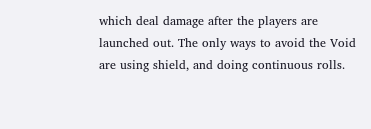which deal damage after the players are launched out. The only ways to avoid the Void are using shield, and doing continuous rolls.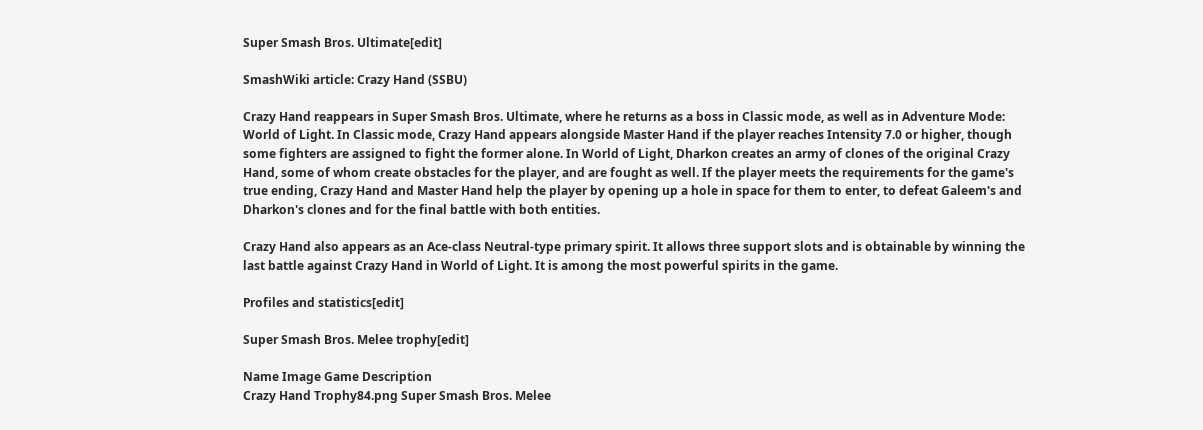Super Smash Bros. Ultimate[edit]

SmashWiki article: Crazy Hand (SSBU)

Crazy Hand reappears in Super Smash Bros. Ultimate, where he returns as a boss in Classic mode, as well as in Adventure Mode: World of Light. In Classic mode, Crazy Hand appears alongside Master Hand if the player reaches Intensity 7.0 or higher, though some fighters are assigned to fight the former alone. In World of Light, Dharkon creates an army of clones of the original Crazy Hand, some of whom create obstacles for the player, and are fought as well. If the player meets the requirements for the game's true ending, Crazy Hand and Master Hand help the player by opening up a hole in space for them to enter, to defeat Galeem's and Dharkon's clones and for the final battle with both entities.

Crazy Hand also appears as an Ace-class Neutral-type primary spirit. It allows three support slots and is obtainable by winning the last battle against Crazy Hand in World of Light. It is among the most powerful spirits in the game.

Profiles and statistics[edit]

Super Smash Bros. Melee trophy[edit]

Name Image Game Description
Crazy Hand Trophy84.png Super Smash Bros. Melee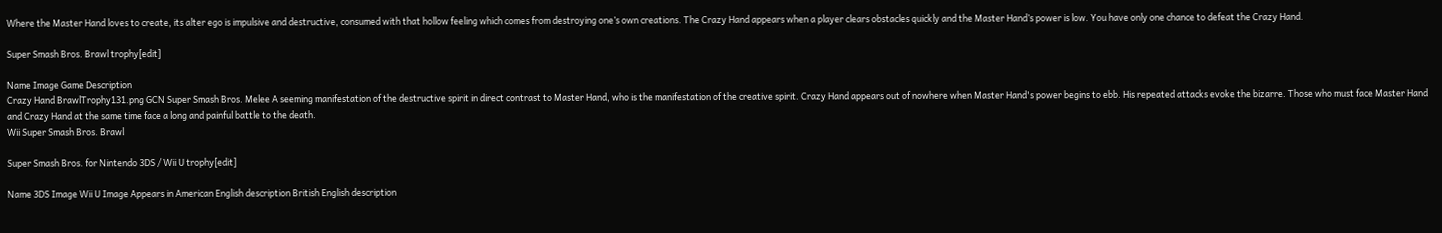Where the Master Hand loves to create, its alter ego is impulsive and destructive, consumed with that hollow feeling which comes from destroying one’s own creations. The Crazy Hand appears when a player clears obstacles quickly and the Master Hand’s power is low. You have only one chance to defeat the Crazy Hand.

Super Smash Bros. Brawl trophy[edit]

Name Image Game Description
Crazy Hand BrawlTrophy131.png GCN Super Smash Bros. Melee A seeming manifestation of the destructive spirit in direct contrast to Master Hand, who is the manifestation of the creative spirit. Crazy Hand appears out of nowhere when Master Hand's power begins to ebb. His repeated attacks evoke the bizarre. Those who must face Master Hand and Crazy Hand at the same time face a long and painful battle to the death.
Wii Super Smash Bros. Brawl

Super Smash Bros. for Nintendo 3DS / Wii U trophy[edit]

Name 3DS Image Wii U Image Appears in American English description British English description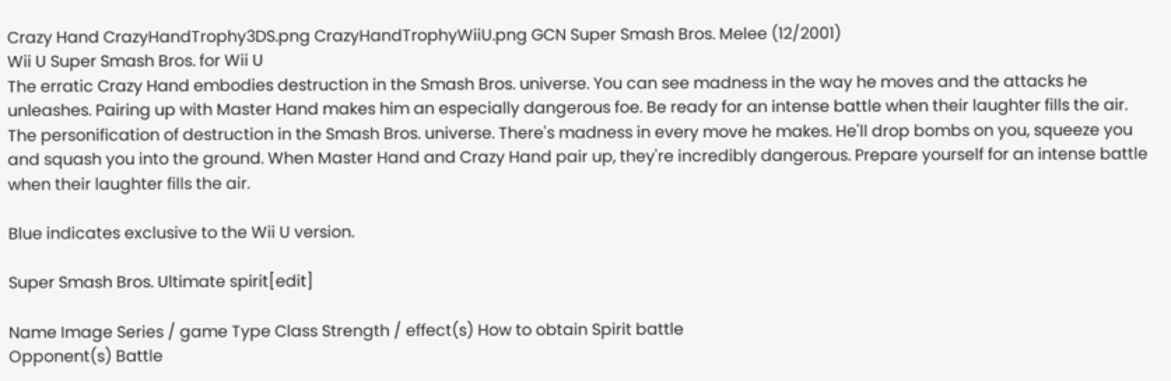Crazy Hand CrazyHandTrophy3DS.png CrazyHandTrophyWiiU.png GCN Super Smash Bros. Melee (12/2001)
Wii U Super Smash Bros. for Wii U
The erratic Crazy Hand embodies destruction in the Smash Bros. universe. You can see madness in the way he moves and the attacks he unleashes. Pairing up with Master Hand makes him an especially dangerous foe. Be ready for an intense battle when their laughter fills the air.
The personification of destruction in the Smash Bros. universe. There's madness in every move he makes. He'll drop bombs on you, squeeze you and squash you into the ground. When Master Hand and Crazy Hand pair up, they're incredibly dangerous. Prepare yourself for an intense battle when their laughter fills the air.

Blue indicates exclusive to the Wii U version.

Super Smash Bros. Ultimate spirit[edit]

Name Image Series / game Type Class Strength / effect(s) How to obtain Spirit battle
Opponent(s) Battle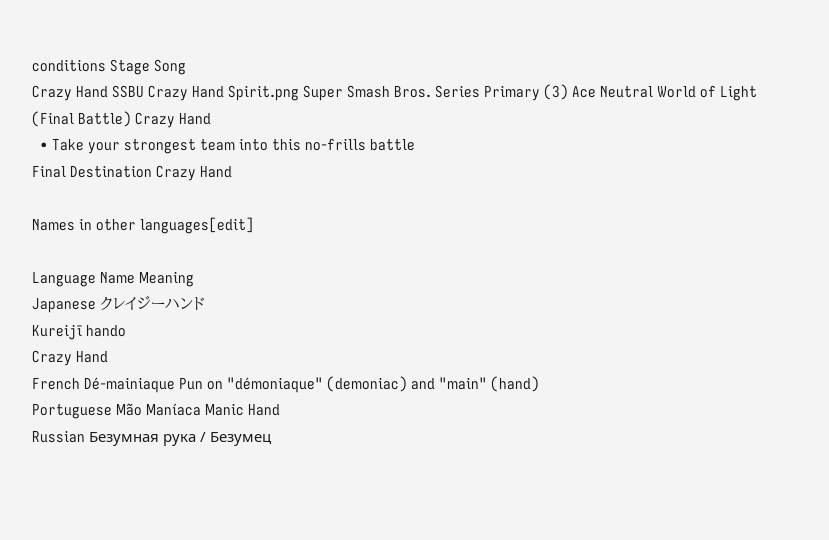conditions Stage Song
Crazy Hand SSBU Crazy Hand Spirit.png Super Smash Bros. Series Primary (3) Ace Neutral World of Light (Final Battle) Crazy Hand
  • Take your strongest team into this no-frills battle
Final Destination Crazy Hand

Names in other languages[edit]

Language Name Meaning
Japanese クレイジーハンド
Kureijī hando
Crazy Hand
French Dé-mainiaque Pun on "démoniaque" (demoniac) and "main" (hand)
Portuguese Mão Maníaca Manic Hand
Russian Безумная рука / Безумец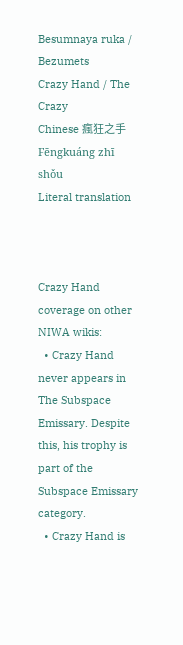Besumnaya ruka / Bezumets
Crazy Hand / The Crazy
Chinese 瘋狂之手
Fēngkuáng zhī shǒu
Literal translation



Crazy Hand coverage on other NIWA wikis:
  • Crazy Hand never appears in The Subspace Emissary. Despite this, his trophy is part of the Subspace Emissary category.
  • Crazy Hand is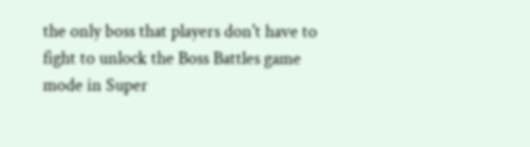the only boss that players don't have to fight to unlock the Boss Battles game mode in Super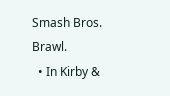Smash Bros. Brawl.
  • In Kirby &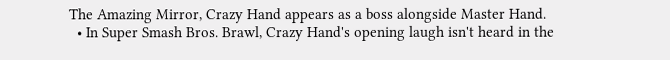The Amazing Mirror, Crazy Hand appears as a boss alongside Master Hand.
  • In Super Smash Bros. Brawl, Crazy Hand's opening laugh isn't heard in the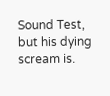Sound Test, but his dying scream is.